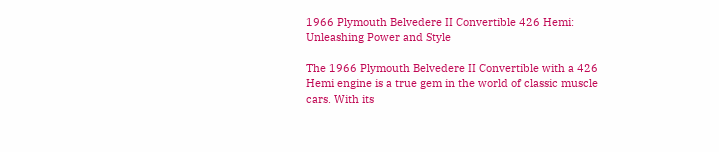1966 Plymouth Belvedere II Convertible 426 Hemi: Unleashing Power and Style

The 1966 Plymouth Belvedere II Convertible with a 426 Hemi engine is a true gem in the world of classic muscle cars. With its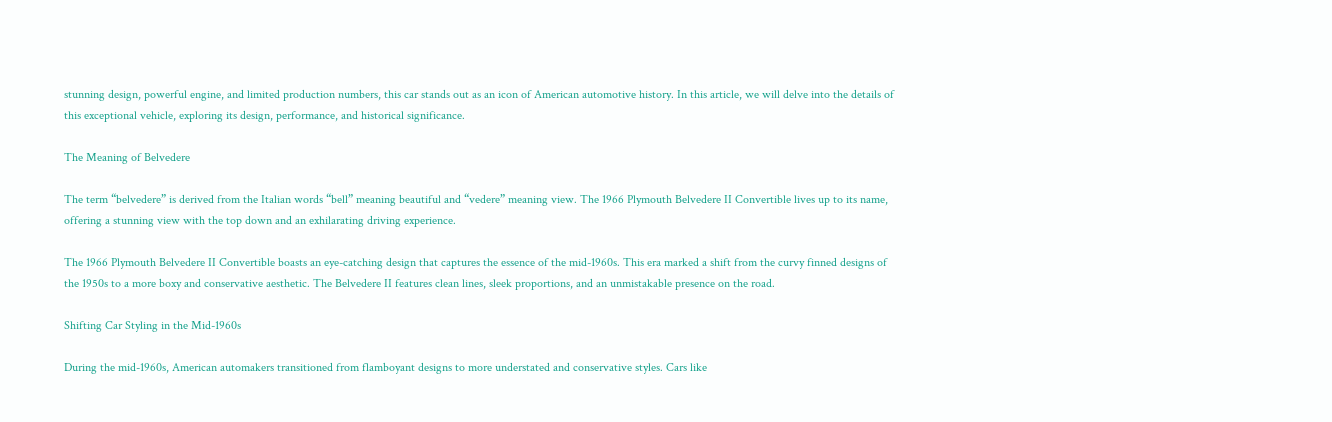stunning design, powerful engine, and limited production numbers, this car stands out as an icon of American automotive history. In this article, we will delve into the details of this exceptional vehicle, exploring its design, performance, and historical significance.

The Meaning of Belvedere

The term “belvedere” is derived from the Italian words “bell” meaning beautiful and “vedere” meaning view. The 1966 Plymouth Belvedere II Convertible lives up to its name, offering a stunning view with the top down and an exhilarating driving experience.

The 1966 Plymouth Belvedere II Convertible boasts an eye-catching design that captures the essence of the mid-1960s. This era marked a shift from the curvy finned designs of the 1950s to a more boxy and conservative aesthetic. The Belvedere II features clean lines, sleek proportions, and an unmistakable presence on the road.

Shifting Car Styling in the Mid-1960s

During the mid-1960s, American automakers transitioned from flamboyant designs to more understated and conservative styles. Cars like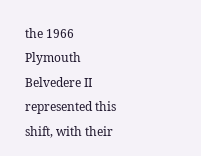the 1966 Plymouth Belvedere II represented this shift, with their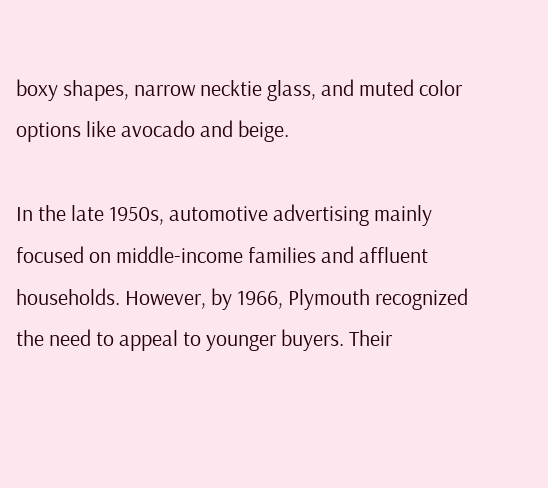boxy shapes, narrow necktie glass, and muted color options like avocado and beige.

In the late 1950s, automotive advertising mainly focused on middle-income families and affluent households. However, by 1966, Plymouth recognized the need to appeal to younger buyers. Their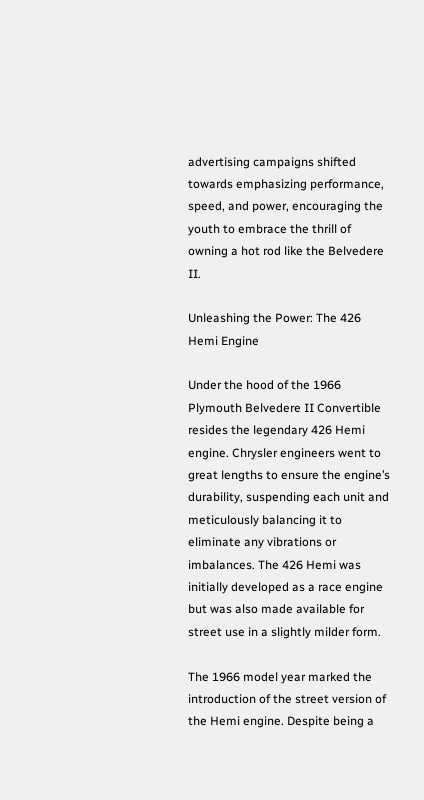advertising campaigns shifted towards emphasizing performance, speed, and power, encouraging the youth to embrace the thrill of owning a hot rod like the Belvedere II.

Unleashing the Power: The 426 Hemi Engine

Under the hood of the 1966 Plymouth Belvedere II Convertible resides the legendary 426 Hemi engine. Chrysler engineers went to great lengths to ensure the engine’s durability, suspending each unit and meticulously balancing it to eliminate any vibrations or imbalances. The 426 Hemi was initially developed as a race engine but was also made available for street use in a slightly milder form.

The 1966 model year marked the introduction of the street version of the Hemi engine. Despite being a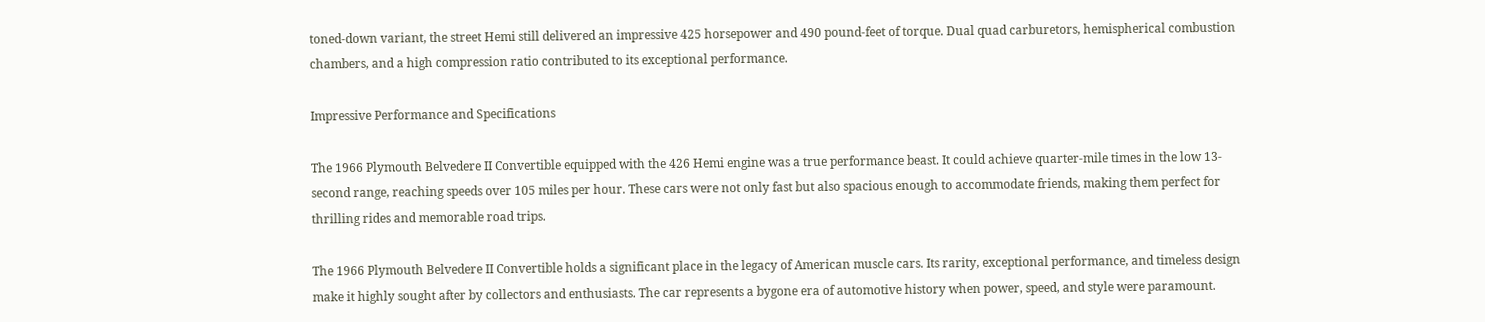toned-down variant, the street Hemi still delivered an impressive 425 horsepower and 490 pound-feet of torque. Dual quad carburetors, hemispherical combustion chambers, and a high compression ratio contributed to its exceptional performance.

Impressive Performance and Specifications

The 1966 Plymouth Belvedere II Convertible equipped with the 426 Hemi engine was a true performance beast. It could achieve quarter-mile times in the low 13-second range, reaching speeds over 105 miles per hour. These cars were not only fast but also spacious enough to accommodate friends, making them perfect for thrilling rides and memorable road trips.

The 1966 Plymouth Belvedere II Convertible holds a significant place in the legacy of American muscle cars. Its rarity, exceptional performance, and timeless design make it highly sought after by collectors and enthusiasts. The car represents a bygone era of automotive history when power, speed, and style were paramount.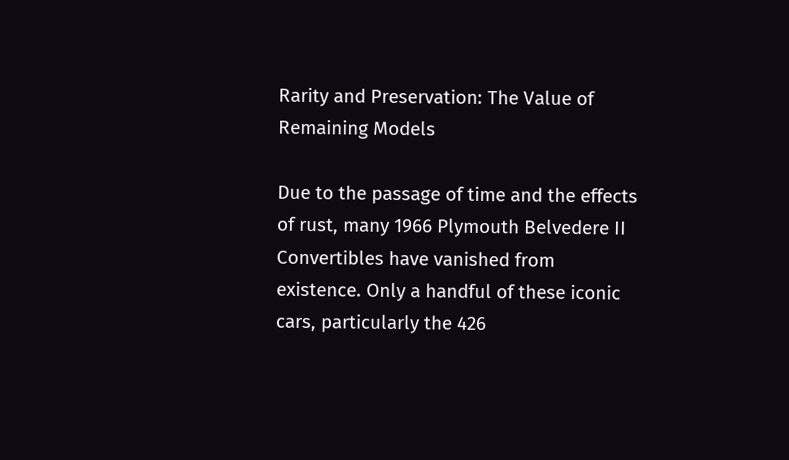Rarity and Preservation: The Value of Remaining Models

Due to the passage of time and the effects of rust, many 1966 Plymouth Belvedere II Convertibles have vanished from existence. Only a handful of these iconic cars, particularly the 426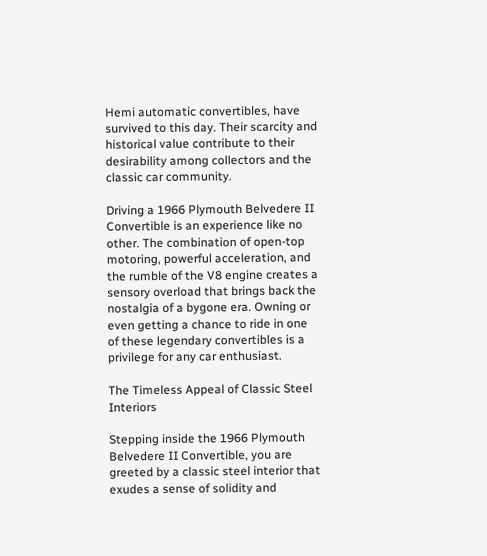Hemi automatic convertibles, have survived to this day. Their scarcity and historical value contribute to their desirability among collectors and the classic car community.

Driving a 1966 Plymouth Belvedere II Convertible is an experience like no other. The combination of open-top motoring, powerful acceleration, and the rumble of the V8 engine creates a sensory overload that brings back the nostalgia of a bygone era. Owning or even getting a chance to ride in one of these legendary convertibles is a privilege for any car enthusiast.

The Timeless Appeal of Classic Steel Interiors

Stepping inside the 1966 Plymouth Belvedere II Convertible, you are greeted by a classic steel interior that exudes a sense of solidity and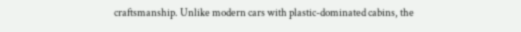craftsmanship. Unlike modern cars with plastic-dominated cabins, the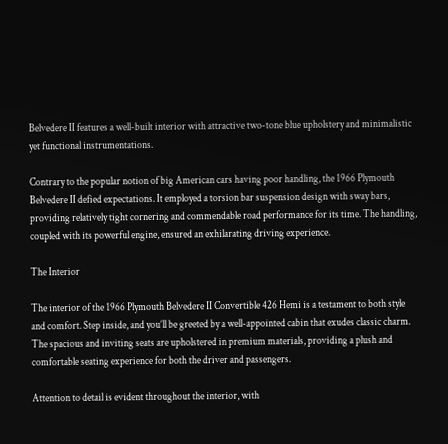Belvedere II features a well-built interior with attractive two-tone blue upholstery and minimalistic yet functional instrumentations.

Contrary to the popular notion of big American cars having poor handling, the 1966 Plymouth Belvedere II defied expectations. It employed a torsion bar suspension design with sway bars, providing relatively tight cornering and commendable road performance for its time. The handling, coupled with its powerful engine, ensured an exhilarating driving experience.

The Interior

The interior of the 1966 Plymouth Belvedere II Convertible 426 Hemi is a testament to both style and comfort. Step inside, and you’ll be greeted by a well-appointed cabin that exudes classic charm. The spacious and inviting seats are upholstered in premium materials, providing a plush and comfortable seating experience for both the driver and passengers.

Attention to detail is evident throughout the interior, with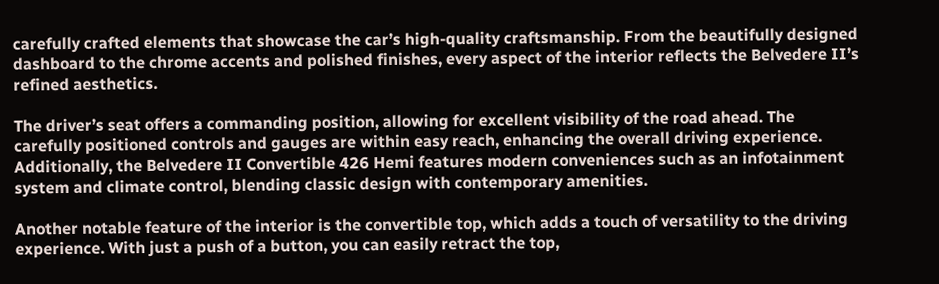carefully crafted elements that showcase the car’s high-quality craftsmanship. From the beautifully designed dashboard to the chrome accents and polished finishes, every aspect of the interior reflects the Belvedere II’s refined aesthetics.

The driver’s seat offers a commanding position, allowing for excellent visibility of the road ahead. The carefully positioned controls and gauges are within easy reach, enhancing the overall driving experience. Additionally, the Belvedere II Convertible 426 Hemi features modern conveniences such as an infotainment system and climate control, blending classic design with contemporary amenities.

Another notable feature of the interior is the convertible top, which adds a touch of versatility to the driving experience. With just a push of a button, you can easily retract the top,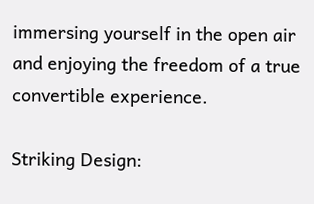immersing yourself in the open air and enjoying the freedom of a true convertible experience.

Striking Design: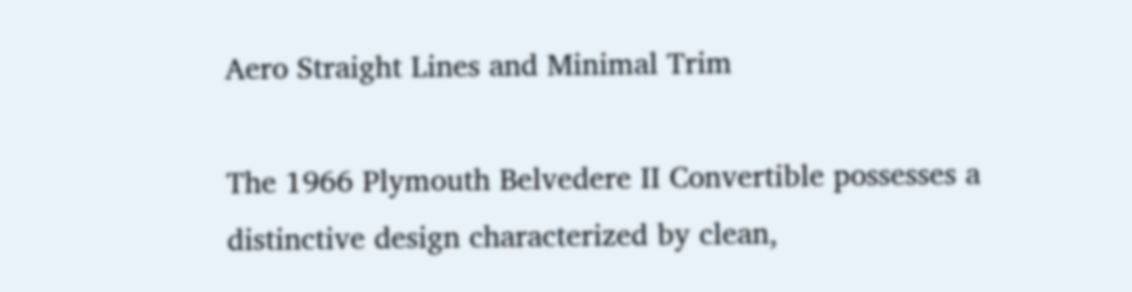Aero Straight Lines and Minimal Trim

The 1966 Plymouth Belvedere II Convertible possesses a distinctive design characterized by clean,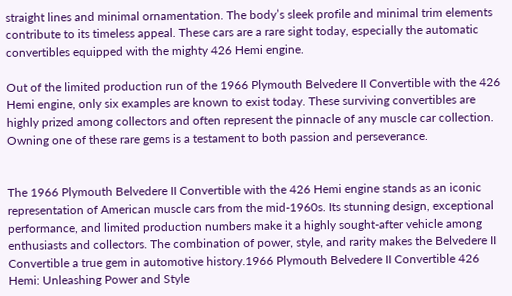straight lines and minimal ornamentation. The body’s sleek profile and minimal trim elements contribute to its timeless appeal. These cars are a rare sight today, especially the automatic convertibles equipped with the mighty 426 Hemi engine.

Out of the limited production run of the 1966 Plymouth Belvedere II Convertible with the 426 Hemi engine, only six examples are known to exist today. These surviving convertibles are highly prized among collectors and often represent the pinnacle of any muscle car collection. Owning one of these rare gems is a testament to both passion and perseverance.


The 1966 Plymouth Belvedere II Convertible with the 426 Hemi engine stands as an iconic representation of American muscle cars from the mid-1960s. Its stunning design, exceptional performance, and limited production numbers make it a highly sought-after vehicle among enthusiasts and collectors. The combination of power, style, and rarity makes the Belvedere II Convertible a true gem in automotive history.1966 Plymouth Belvedere II Convertible 426 Hemi: Unleashing Power and Style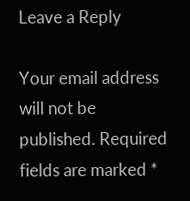Leave a Reply

Your email address will not be published. Required fields are marked *